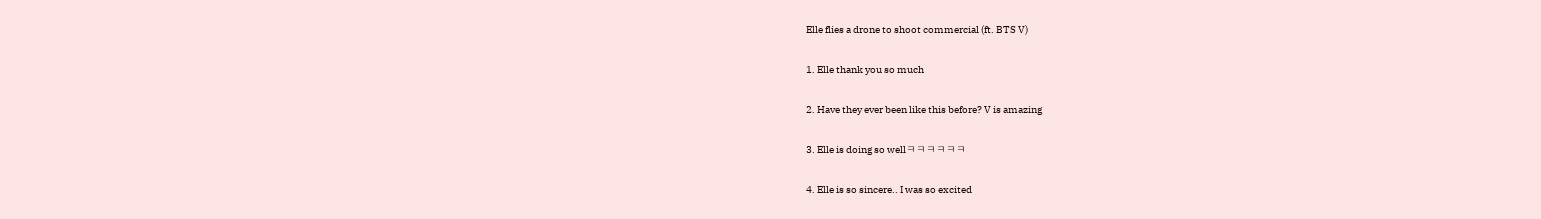Elle flies a drone to shoot commercial (ft. BTS V)

1. Elle thank you so much

2. Have they ever been like this before? V is amazing

3. Elle is doing so wellㅋㅋㅋㅋㅋㅋ

4. Elle is so sincere.. I was so excited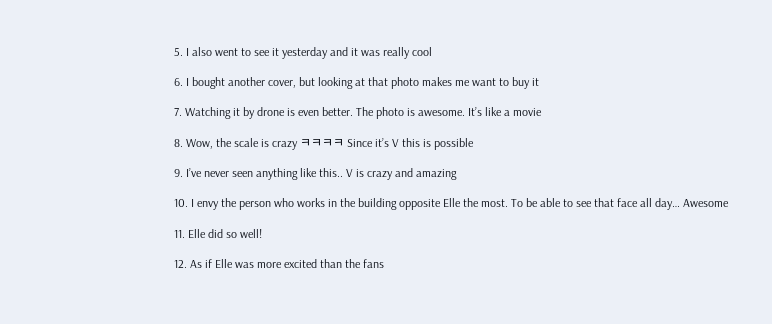5. I also went to see it yesterday and it was really cool

6. I bought another cover, but looking at that photo makes me want to buy it

7. Watching it by drone is even better. The photo is awesome. It’s like a movie

8. Wow, the scale is crazy ㅋㅋㅋㅋ Since it’s V this is possible

9. I’ve never seen anything like this.. V is crazy and amazing

10. I envy the person who works in the building opposite Elle the most. To be able to see that face all day… Awesome

11. Elle did so well!

12. As if Elle was more excited than the fans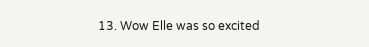13. Wow Elle was so excited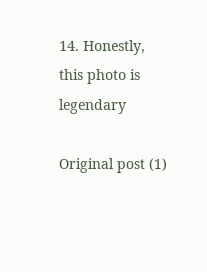14. Honestly, this photo is legendary

Original post (1)